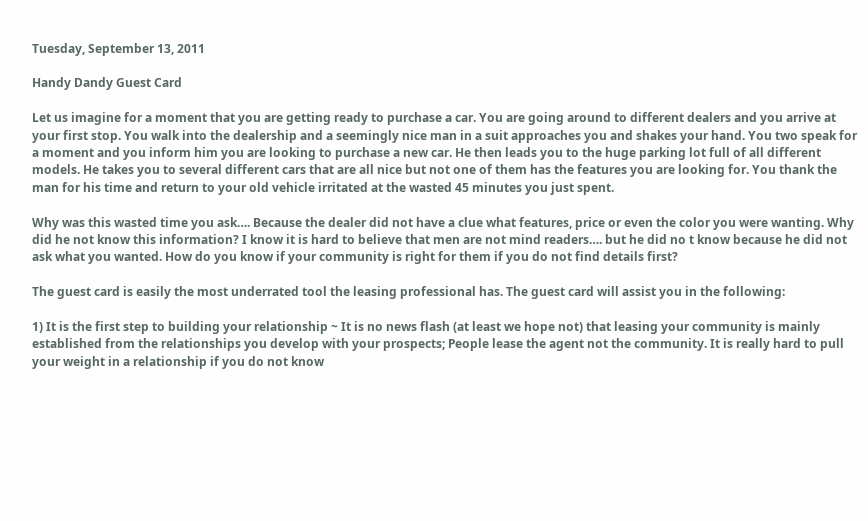Tuesday, September 13, 2011

Handy Dandy Guest Card

Let us imagine for a moment that you are getting ready to purchase a car. You are going around to different dealers and you arrive at your first stop. You walk into the dealership and a seemingly nice man in a suit approaches you and shakes your hand. You two speak for a moment and you inform him you are looking to purchase a new car. He then leads you to the huge parking lot full of all different models. He takes you to several different cars that are all nice but not one of them has the features you are looking for. You thank the man for his time and return to your old vehicle irritated at the wasted 45 minutes you just spent.

Why was this wasted time you ask…. Because the dealer did not have a clue what features, price or even the color you were wanting. Why did he not know this information? I know it is hard to believe that men are not mind readers…. but he did no t know because he did not ask what you wanted. How do you know if your community is right for them if you do not find details first?

The guest card is easily the most underrated tool the leasing professional has. The guest card will assist you in the following:

1) It is the first step to building your relationship ~ It is no news flash (at least we hope not) that leasing your community is mainly established from the relationships you develop with your prospects; People lease the agent not the community. It is really hard to pull your weight in a relationship if you do not know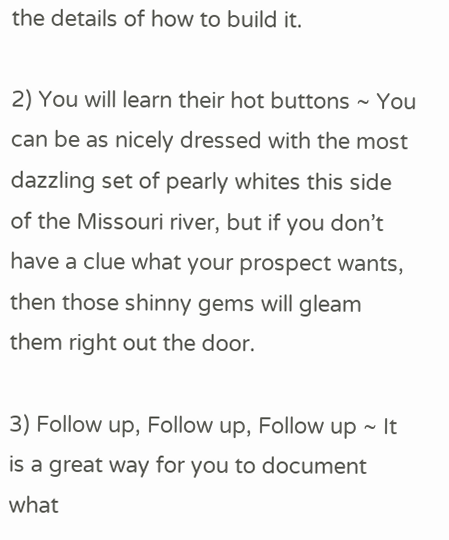the details of how to build it.

2) You will learn their hot buttons ~ You can be as nicely dressed with the most dazzling set of pearly whites this side of the Missouri river, but if you don’t have a clue what your prospect wants, then those shinny gems will gleam them right out the door.

3) Follow up, Follow up, Follow up ~ It is a great way for you to document what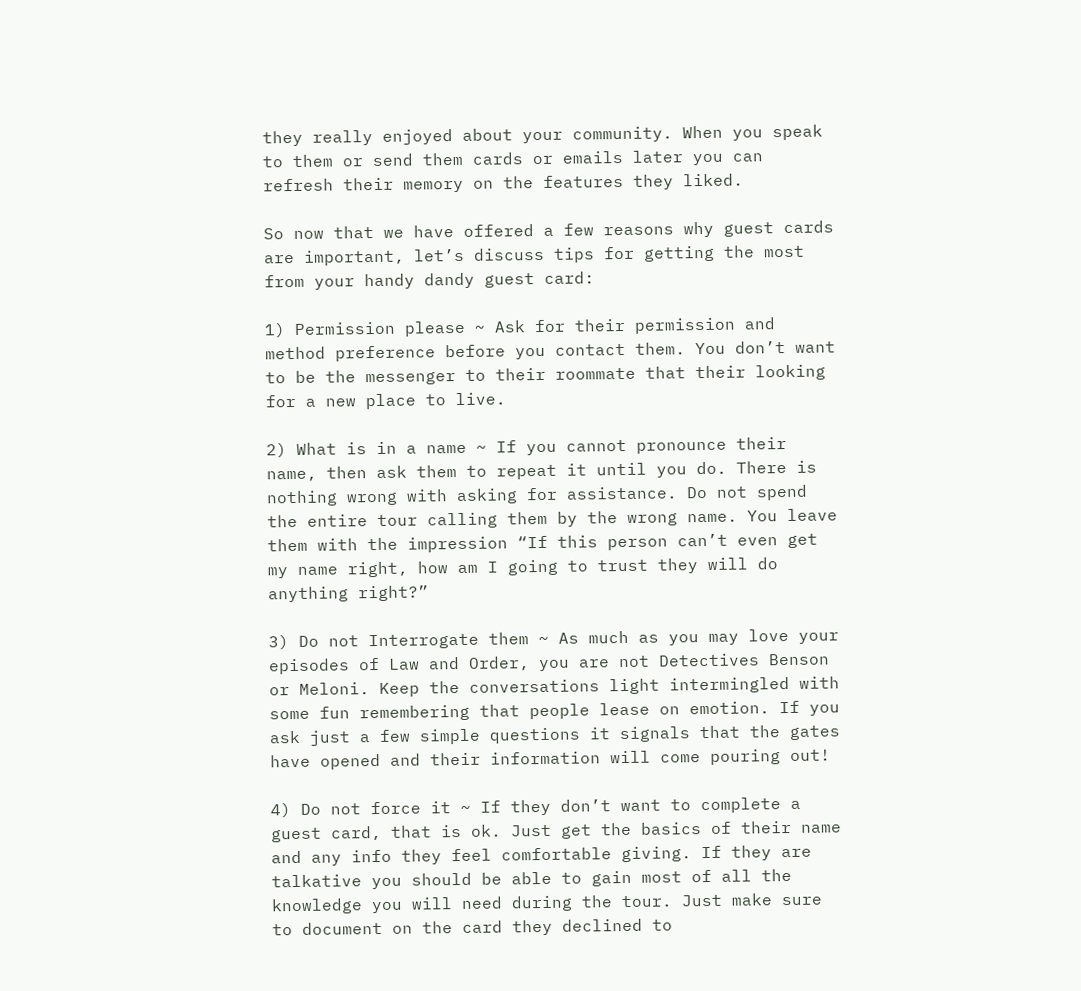they really enjoyed about your community. When you speak to them or send them cards or emails later you can refresh their memory on the features they liked.

So now that we have offered a few reasons why guest cards are important, let’s discuss tips for getting the most from your handy dandy guest card:

1) Permission please ~ Ask for their permission and method preference before you contact them. You don’t want to be the messenger to their roommate that their looking for a new place to live.

2) What is in a name ~ If you cannot pronounce their name, then ask them to repeat it until you do. There is nothing wrong with asking for assistance. Do not spend the entire tour calling them by the wrong name. You leave them with the impression “If this person can’t even get my name right, how am I going to trust they will do anything right?”

3) Do not Interrogate them ~ As much as you may love your episodes of Law and Order, you are not Detectives Benson or Meloni. Keep the conversations light intermingled with some fun remembering that people lease on emotion. If you ask just a few simple questions it signals that the gates have opened and their information will come pouring out!

4) Do not force it ~ If they don’t want to complete a guest card, that is ok. Just get the basics of their name and any info they feel comfortable giving. If they are talkative you should be able to gain most of all the knowledge you will need during the tour. Just make sure to document on the card they declined to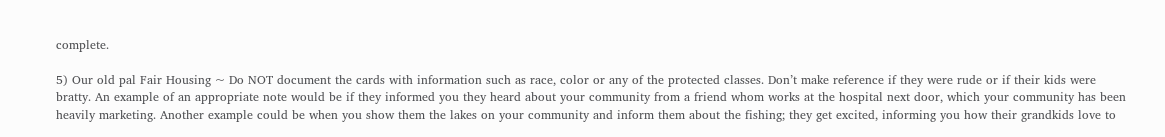complete.

5) Our old pal Fair Housing ~ Do NOT document the cards with information such as race, color or any of the protected classes. Don’t make reference if they were rude or if their kids were bratty. An example of an appropriate note would be if they informed you they heard about your community from a friend whom works at the hospital next door, which your community has been heavily marketing. Another example could be when you show them the lakes on your community and inform them about the fishing; they get excited, informing you how their grandkids love to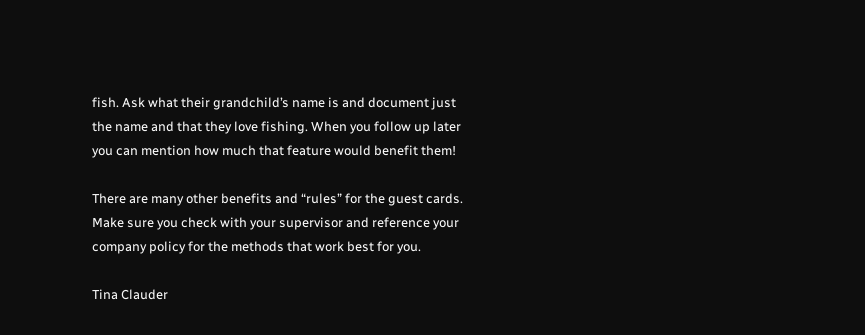fish. Ask what their grandchild’s name is and document just the name and that they love fishing. When you follow up later you can mention how much that feature would benefit them!

There are many other benefits and “rules” for the guest cards. Make sure you check with your supervisor and reference your company policy for the methods that work best for you.

Tina Clauder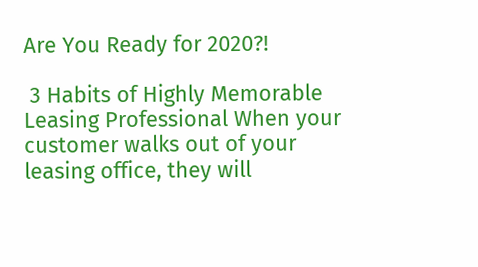Are You Ready for 2020?!

 3 Habits of Highly Memorable Leasing Professional When your customer walks out of your leasing office, they will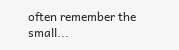often remember the small...